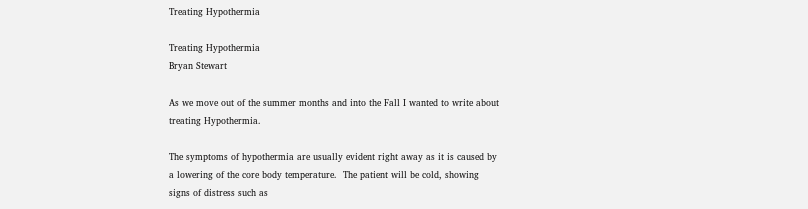Treating Hypothermia

Treating Hypothermia
Bryan Stewart

As we move out of the summer months and into the Fall I wanted to write about treating Hypothermia.

The symptoms of hypothermia are usually evident right away as it is caused by a lowering of the core body temperature.  The patient will be cold, showing signs of distress such as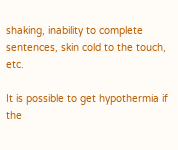shaking, inability to complete sentences, skin cold to the touch, etc.

It is possible to get hypothermia if the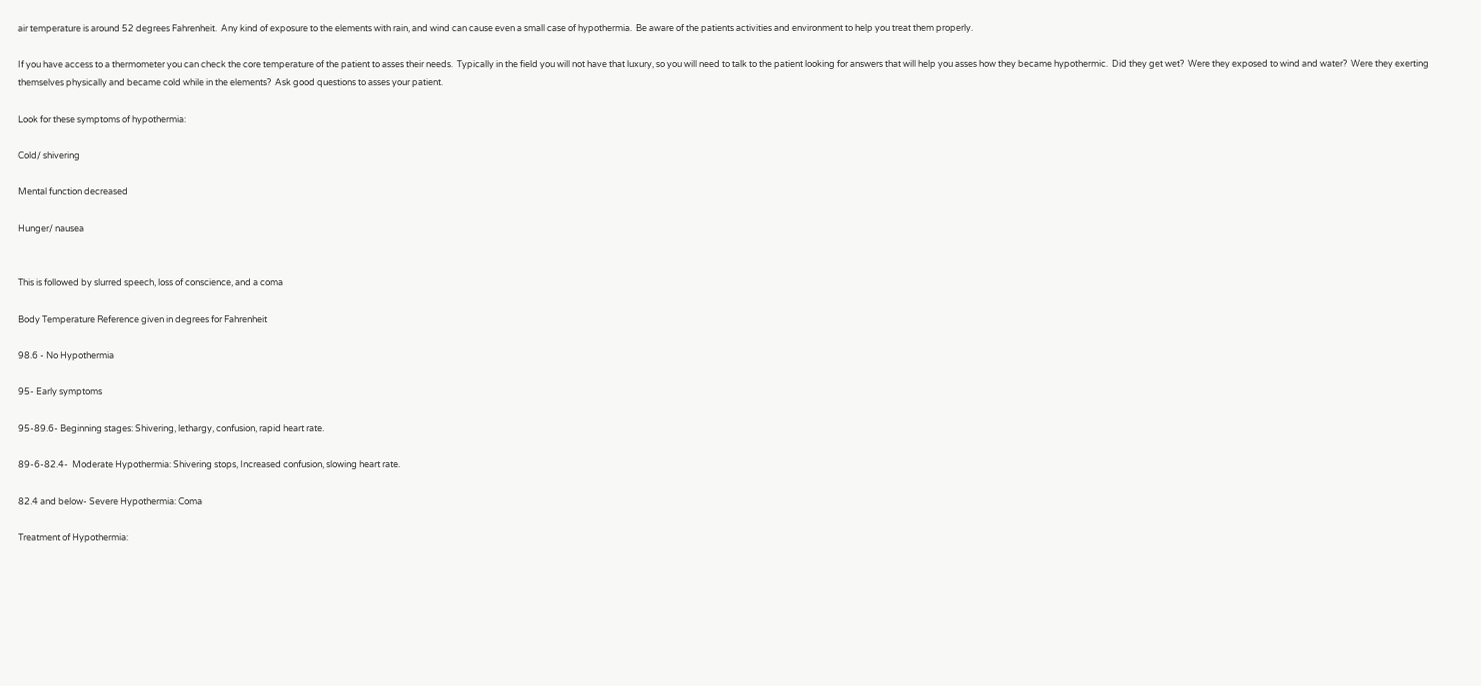air temperature is around 52 degrees Fahrenheit.  Any kind of exposure to the elements with rain, and wind can cause even a small case of hypothermia.  Be aware of the patients activities and environment to help you treat them properly.

If you have access to a thermometer you can check the core temperature of the patient to asses their needs.  Typically in the field you will not have that luxury, so you will need to talk to the patient looking for answers that will help you asses how they became hypothermic.  Did they get wet?  Were they exposed to wind and water?  Were they exerting themselves physically and became cold while in the elements?  Ask good questions to asses your patient.

Look for these symptoms of hypothermia:

Cold/ shivering

Mental function decreased

Hunger/ nausea


This is followed by slurred speech, loss of conscience, and a coma

Body Temperature Reference given in degrees for Fahrenheit

98.6 - No Hypothermia

95- Early symptoms

95-89.6- Beginning stages: Shivering, lethargy, confusion, rapid heart rate.

89-6-82.4-  Moderate Hypothermia: Shivering stops, Increased confusion, slowing heart rate.

82.4 and below- Severe Hypothermia: Coma

Treatment of Hypothermia: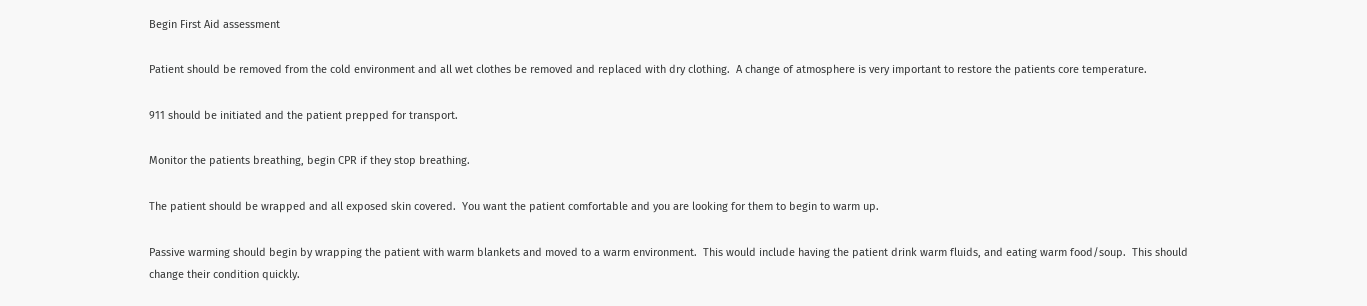Begin First Aid assessment

Patient should be removed from the cold environment and all wet clothes be removed and replaced with dry clothing.  A change of atmosphere is very important to restore the patients core temperature.

911 should be initiated and the patient prepped for transport.

Monitor the patients breathing, begin CPR if they stop breathing.

The patient should be wrapped and all exposed skin covered.  You want the patient comfortable and you are looking for them to begin to warm up.

Passive warming should begin by wrapping the patient with warm blankets and moved to a warm environment.  This would include having the patient drink warm fluids, and eating warm food/soup.  This should change their condition quickly.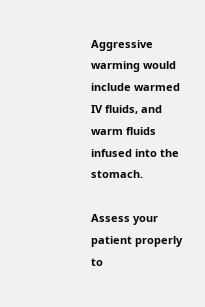Aggressive warming would include warmed IV fluids, and warm fluids infused into the stomach.

Assess your patient properly to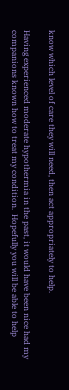know which level of care they will need, then act appropriately to help.

Having experienced moderate hypothermia in the past, it would have been nice had my companions known how to treat my condition.  Hopefully you will be able to help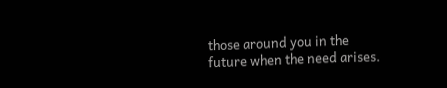those around you in the future when the need arises.